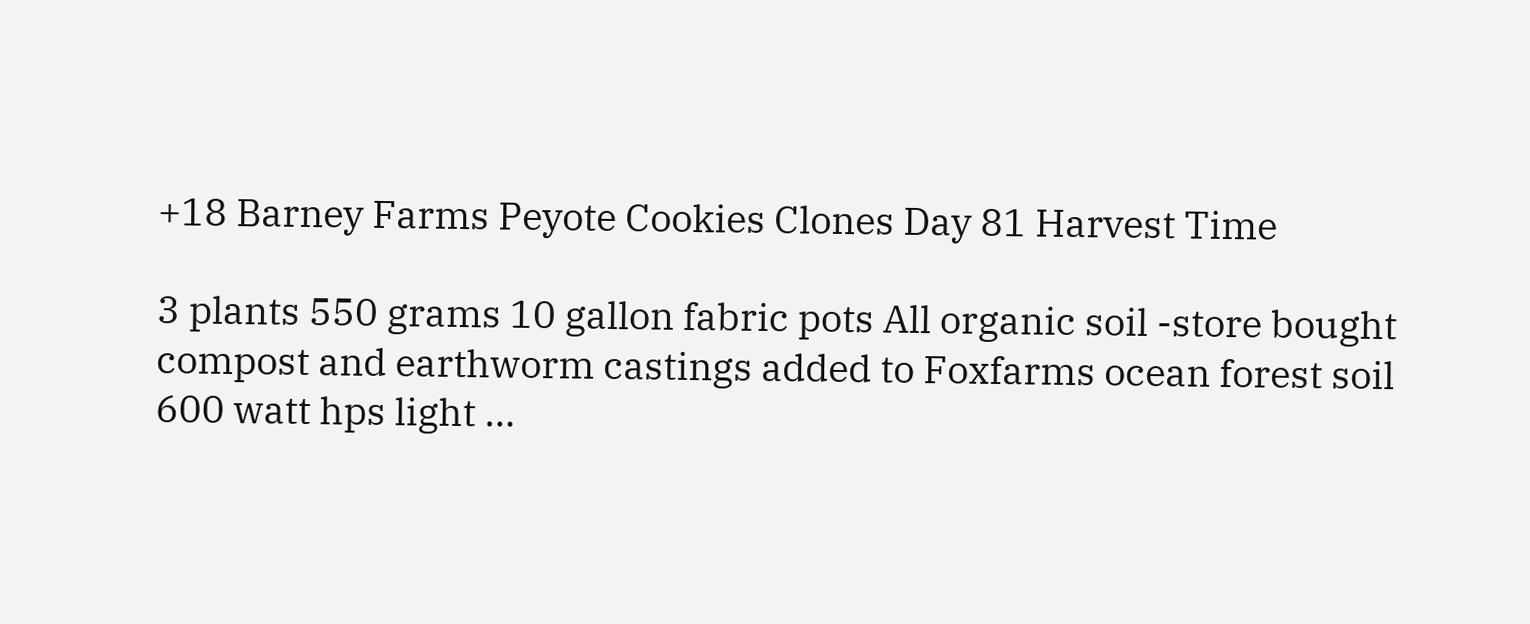+18 Barney Farms Peyote Cookies Clones Day 81 Harvest Time

3 plants 550 grams 10 gallon fabric pots All organic soil -store bought compost and earthworm castings added to Foxfarms ocean forest soil 600 watt hps light …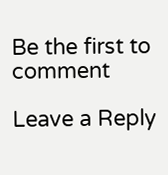Be the first to comment

Leave a Reply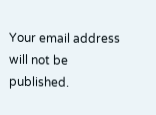Your email address will not be published.